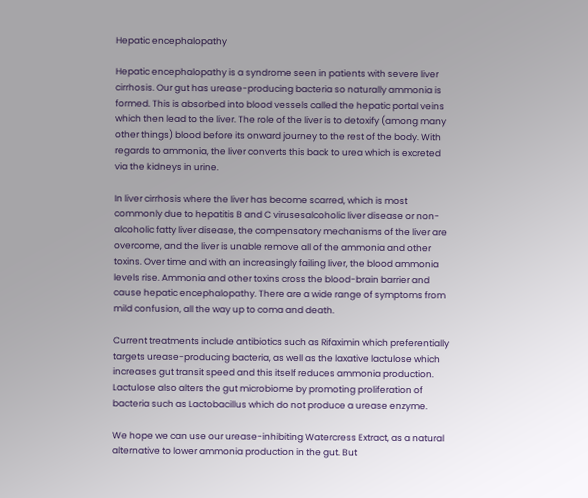Hepatic encephalopathy

Hepatic encephalopathy is a syndrome seen in patients with severe liver cirrhosis. Our gut has urease-producing bacteria so naturally ammonia is formed. This is absorbed into blood vessels called the hepatic portal veins which then lead to the liver. The role of the liver is to detoxify (among many other things) blood before its onward journey to the rest of the body. With regards to ammonia, the liver converts this back to urea which is excreted via the kidneys in urine.

In liver cirrhosis where the liver has become scarred, which is most commonly due to hepatitis B and C virusesalcoholic liver disease or non-alcoholic fatty liver disease, the compensatory mechanisms of the liver are overcome, and the liver is unable remove all of the ammonia and other toxins. Over time and with an increasingly failing liver, the blood ammonia levels rise. Ammonia and other toxins cross the blood-brain barrier and cause hepatic encephalopathy. There are a wide range of symptoms from mild confusion, all the way up to coma and death.

Current treatments include antibiotics such as Rifaximin which preferentially targets urease-producing bacteria, as well as the laxative lactulose which increases gut transit speed and this itself reduces ammonia production. Lactulose also alters the gut microbiome by promoting proliferation of bacteria such as Lactobacillus which do not produce a urease enzyme.

We hope we can use our urease-inhibiting Watercress Extract, as a natural alternative to lower ammonia production in the gut. But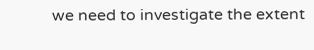we need to investigate the extent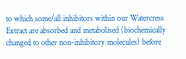to which some/all inhibitors within our Watercress Extract are absorbed and metabolised (biochemically changed to other non-inhibitory molecules) before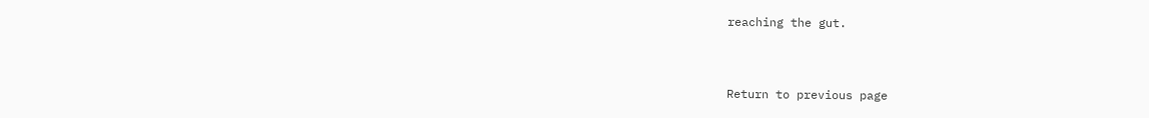reaching the gut.


Return to previous page